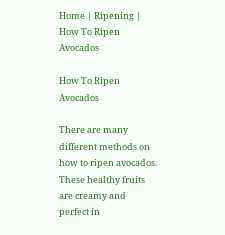Home | Ripening | How To Ripen Avocados

How To Ripen Avocados

There are many different methods on how to ripen avocados. These healthy fruits are creamy and perfect in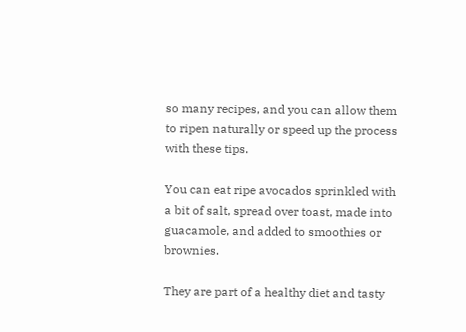so many recipes, and you can allow them to ripen naturally or speed up the process with these tips.

You can eat ripe avocados sprinkled with a bit of salt, spread over toast, made into guacamole, and added to smoothies or brownies.

They are part of a healthy diet and tasty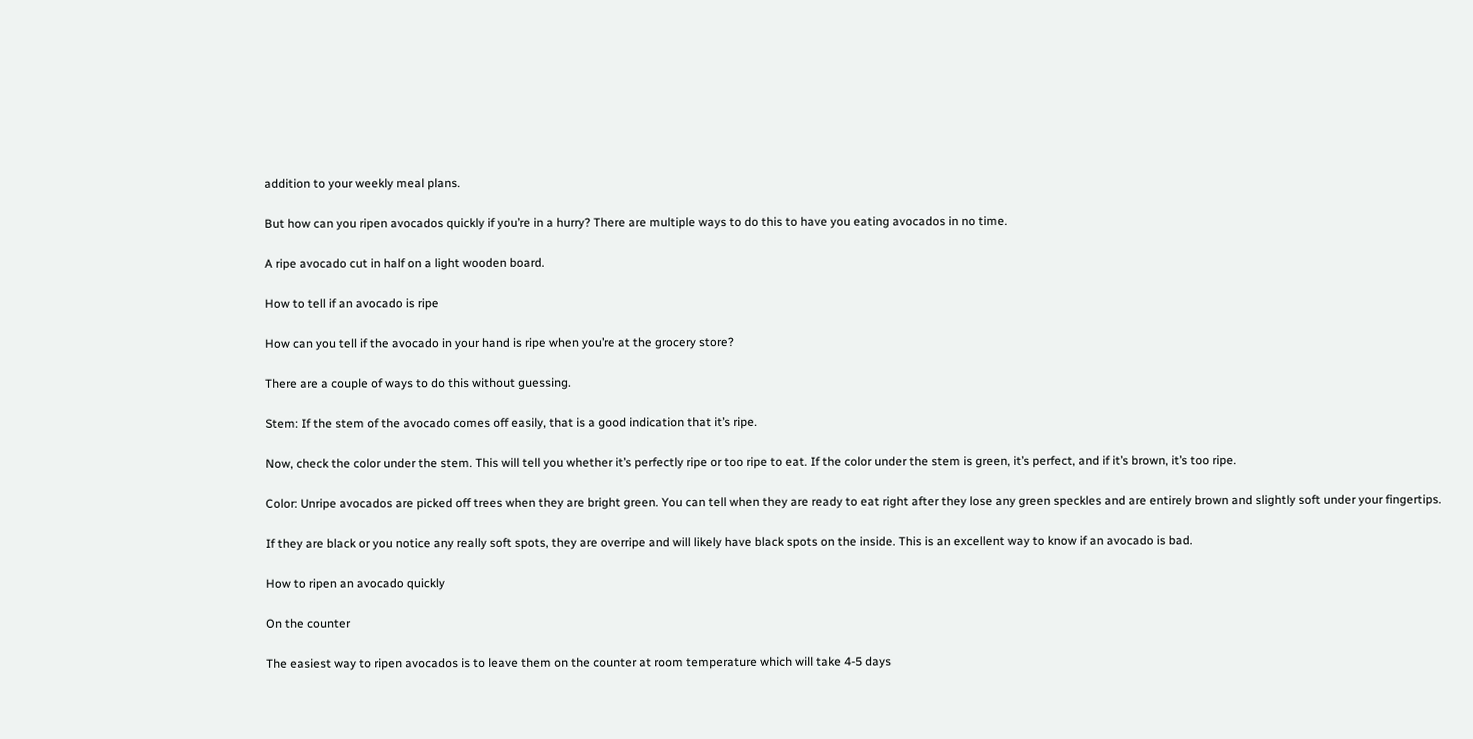addition to your weekly meal plans.

But how can you ripen avocados quickly if you’re in a hurry? There are multiple ways to do this to have you eating avocados in no time.

A ripe avocado cut in half on a light wooden board.

How to tell if an avocado is ripe

How can you tell if the avocado in your hand is ripe when you’re at the grocery store?

There are a couple of ways to do this without guessing.

Stem: If the stem of the avocado comes off easily, that is a good indication that it’s ripe.

Now, check the color under the stem. This will tell you whether it’s perfectly ripe or too ripe to eat. If the color under the stem is green, it’s perfect, and if it’s brown, it’s too ripe.

Color: Unripe avocados are picked off trees when they are bright green. You can tell when they are ready to eat right after they lose any green speckles and are entirely brown and slightly soft under your fingertips.

If they are black or you notice any really soft spots, they are overripe and will likely have black spots on the inside. This is an excellent way to know if an avocado is bad.

How to ripen an avocado quickly

On the counter

The easiest way to ripen avocados is to leave them on the counter at room temperature which will take 4-5 days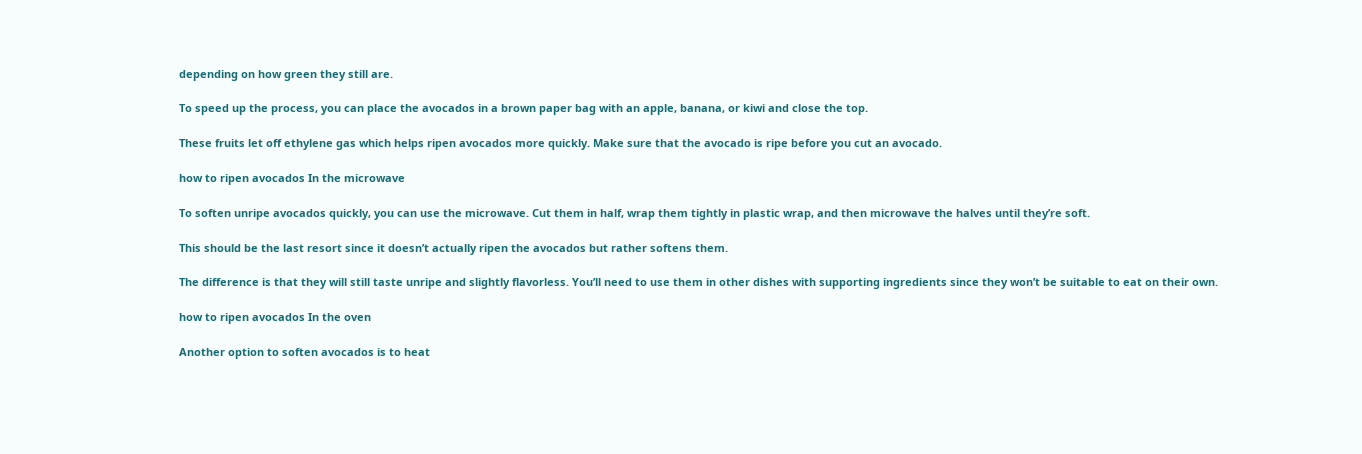depending on how green they still are.

To speed up the process, you can place the avocados in a brown paper bag with an apple, banana, or kiwi and close the top.

These fruits let off ethylene gas which helps ripen avocados more quickly. Make sure that the avocado is ripe before you cut an avocado.

how to ripen avocados In the microwave

To soften unripe avocados quickly, you can use the microwave. Cut them in half, wrap them tightly in plastic wrap, and then microwave the halves until they’re soft.

This should be the last resort since it doesn’t actually ripen the avocados but rather softens them.

The difference is that they will still taste unripe and slightly flavorless. You’ll need to use them in other dishes with supporting ingredients since they won’t be suitable to eat on their own.

how to ripen avocados In the oven

Another option to soften avocados is to heat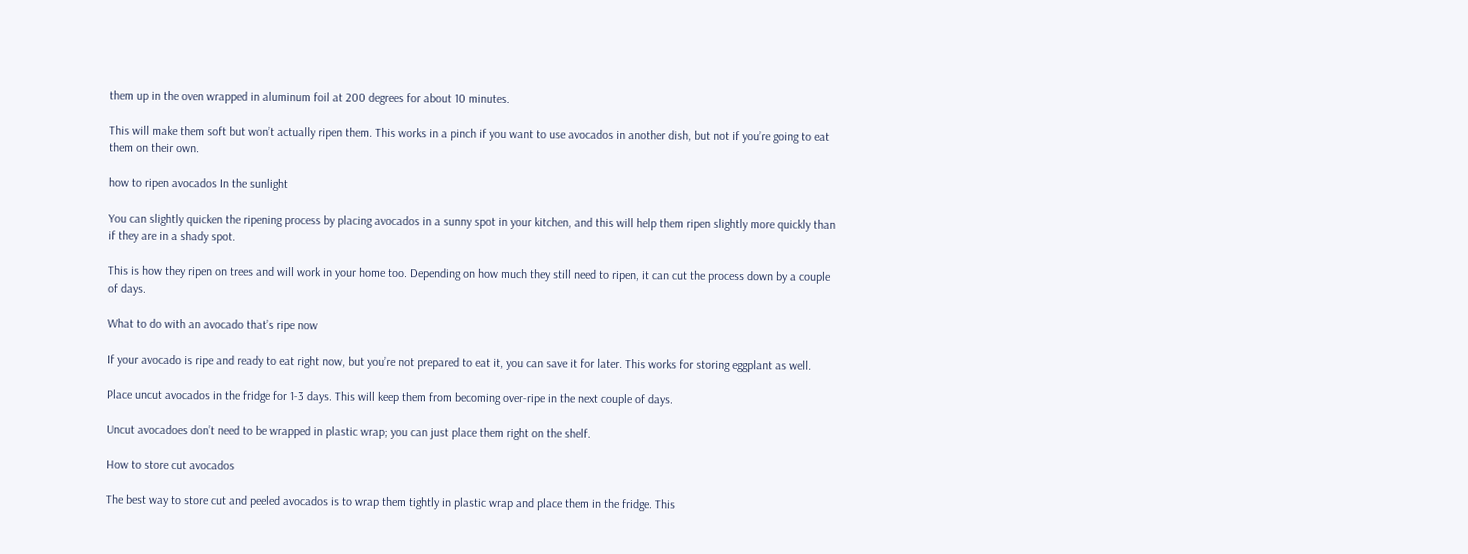them up in the oven wrapped in aluminum foil at 200 degrees for about 10 minutes.

This will make them soft but won’t actually ripen them. This works in a pinch if you want to use avocados in another dish, but not if you’re going to eat them on their own.

how to ripen avocados In the sunlight

You can slightly quicken the ripening process by placing avocados in a sunny spot in your kitchen, and this will help them ripen slightly more quickly than if they are in a shady spot.

This is how they ripen on trees and will work in your home too. Depending on how much they still need to ripen, it can cut the process down by a couple of days.

What to do with an avocado that’s ripe now

If your avocado is ripe and ready to eat right now, but you’re not prepared to eat it, you can save it for later. This works for storing eggplant as well.

Place uncut avocados in the fridge for 1-3 days. This will keep them from becoming over-ripe in the next couple of days.

Uncut avocadoes don’t need to be wrapped in plastic wrap; you can just place them right on the shelf.

How to store cut avocados

The best way to store cut and peeled avocados is to wrap them tightly in plastic wrap and place them in the fridge. This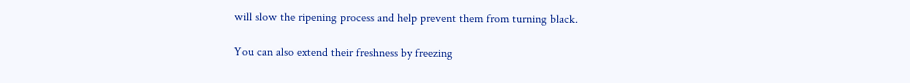will slow the ripening process and help prevent them from turning black.

You can also extend their freshness by freezing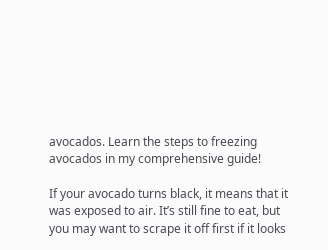avocados. Learn the steps to freezing avocados in my comprehensive guide!

If your avocado turns black, it means that it was exposed to air. It’s still fine to eat, but you may want to scrape it off first if it looks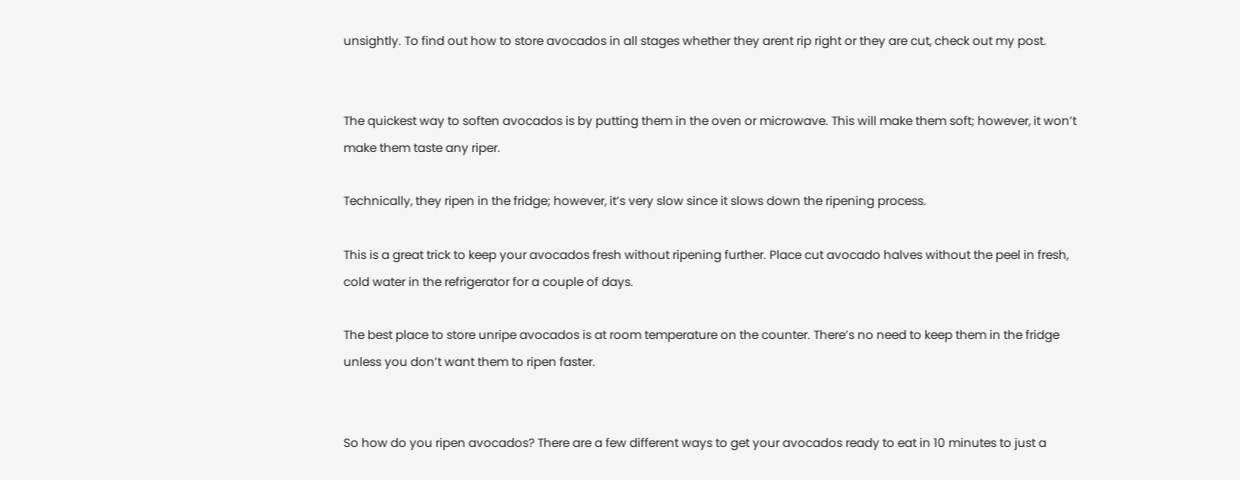unsightly. To find out how to store avocados in all stages whether they arent rip right or they are cut, check out my post.


The quickest way to soften avocados is by putting them in the oven or microwave. This will make them soft; however, it won’t make them taste any riper.

Technically, they ripen in the fridge; however, it’s very slow since it slows down the ripening process.

This is a great trick to keep your avocados fresh without ripening further. Place cut avocado halves without the peel in fresh, cold water in the refrigerator for a couple of days.

The best place to store unripe avocados is at room temperature on the counter. There’s no need to keep them in the fridge unless you don’t want them to ripen faster.


So how do you ripen avocados? There are a few different ways to get your avocados ready to eat in 10 minutes to just a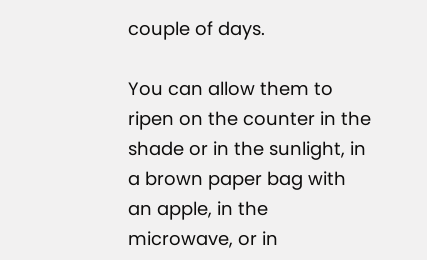couple of days.

You can allow them to ripen on the counter in the shade or in the sunlight, in a brown paper bag with an apple, in the microwave, or in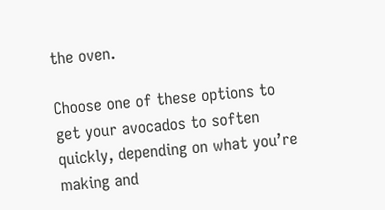the oven.

Choose one of these options to get your avocados to soften quickly, depending on what you’re making and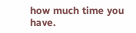how much time you have.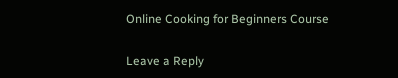Online Cooking for Beginners Course

Leave a Reply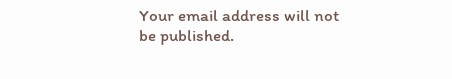Your email address will not be published.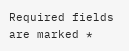Required fields are marked *